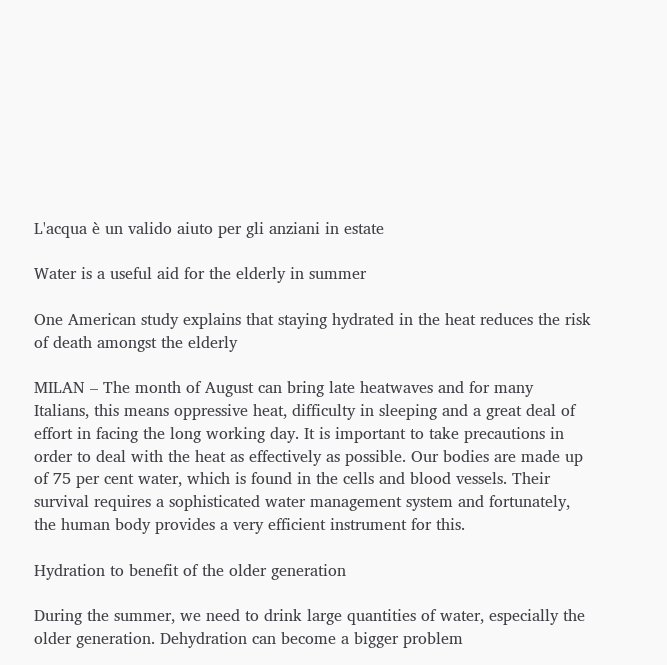L'acqua è un valido aiuto per gli anziani in estate

Water is a useful aid for the elderly in summer

One American study explains that staying hydrated in the heat reduces the risk of death amongst the elderly

MILAN – The month of August can bring late heatwaves and for many Italians, this means oppressive heat, difficulty in sleeping and a great deal of effort in facing the long working day. It is important to take precautions in order to deal with the heat as effectively as possible. Our bodies are made up of 75 per cent water, which is found in the cells and blood vessels. Their survival requires a sophisticated water management system and fortunately, the human body provides a very efficient instrument for this.

Hydration to benefit of the older generation

During the summer, we need to drink large quantities of water, especially the older generation. Dehydration can become a bigger problem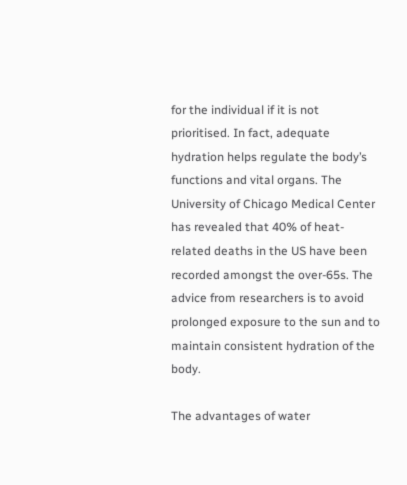for the individual if it is not prioritised. In fact, adequate hydration helps regulate the body’s functions and vital organs. The University of Chicago Medical Center has revealed that 40% of heat-related deaths in the US have been recorded amongst the over-65s. The advice from researchers is to avoid prolonged exposure to the sun and to maintain consistent hydration of the body.

The advantages of water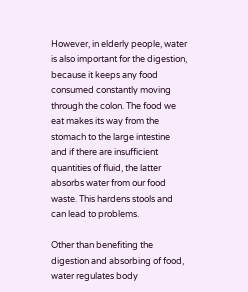However, in elderly people, water is also important for the digestion, because it keeps any food consumed constantly moving through the colon. The food we eat makes its way from the stomach to the large intestine and if there are insufficient quantities of fluid, the latter absorbs water from our food waste. This hardens stools and can lead to problems.

Other than benefiting the digestion and absorbing of food, water regulates body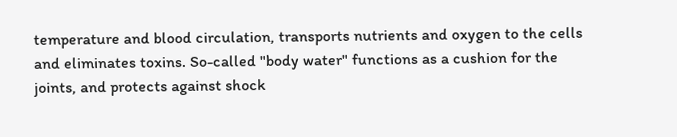temperature and blood circulation, transports nutrients and oxygen to the cells and eliminates toxins. So-called "body water" functions as a cushion for the joints, and protects against shock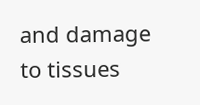and damage to tissues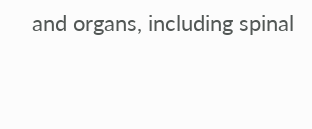and organs, including spinal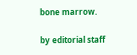bone marrow.

by editorial staff